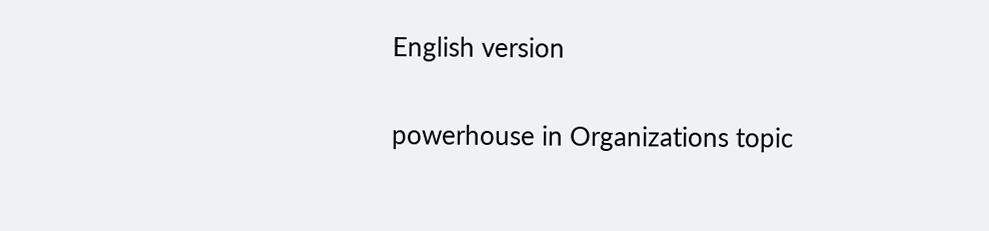English version

powerhouse in Organizations topic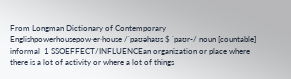From Longman Dictionary of Contemporary Englishpowerhousepow‧er‧house /ˈpaʊəhaʊs $ ˈpaʊr-/ noun [countable] informal  1 SSOEFFECT/INFLUENCEan organization or place where there is a lot of activity or where a lot of things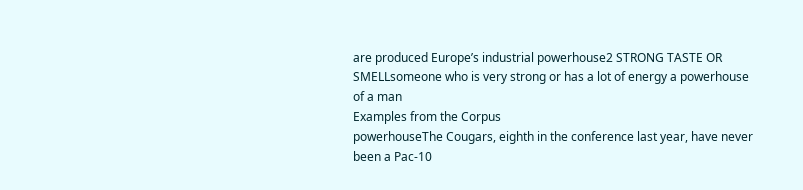are produced Europe’s industrial powerhouse2 STRONG TASTE OR SMELLsomeone who is very strong or has a lot of energy a powerhouse of a man
Examples from the Corpus
powerhouseThe Cougars, eighth in the conference last year, have never been a Pac-10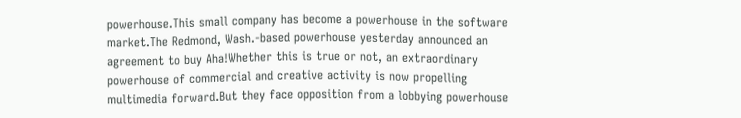powerhouse.This small company has become a powerhouse in the software market.The Redmond, Wash.-based powerhouse yesterday announced an agreement to buy Aha!Whether this is true or not, an extraordinary powerhouse of commercial and creative activity is now propelling multimedia forward.But they face opposition from a lobbying powerhouse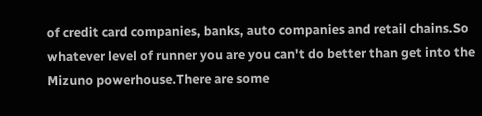of credit card companies, banks, auto companies and retail chains.So whatever level of runner you are you can't do better than get into the Mizuno powerhouse.There are some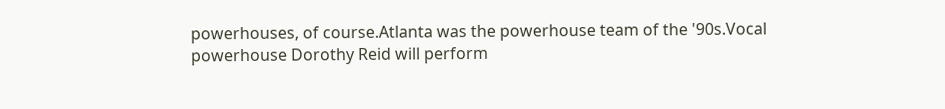powerhouses, of course.Atlanta was the powerhouse team of the '90s.Vocal powerhouse Dorothy Reid will perform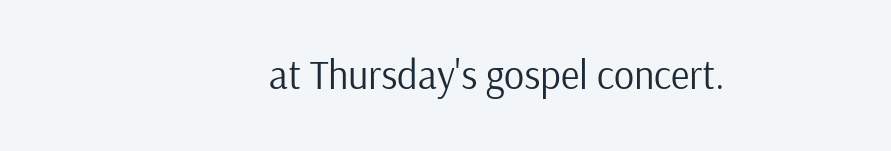at Thursday's gospel concert.